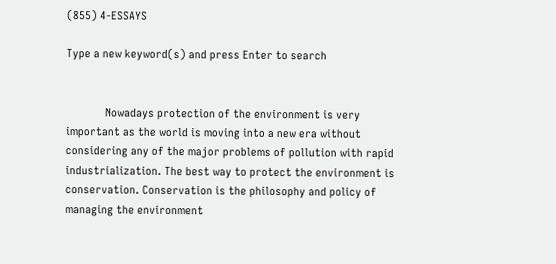(855) 4-ESSAYS

Type a new keyword(s) and press Enter to search


             Nowadays protection of the environment is very important as the world is moving into a new era without considering any of the major problems of pollution with rapid industrialization. The best way to protect the environment is conservation. Conservation is the philosophy and policy of managing the environment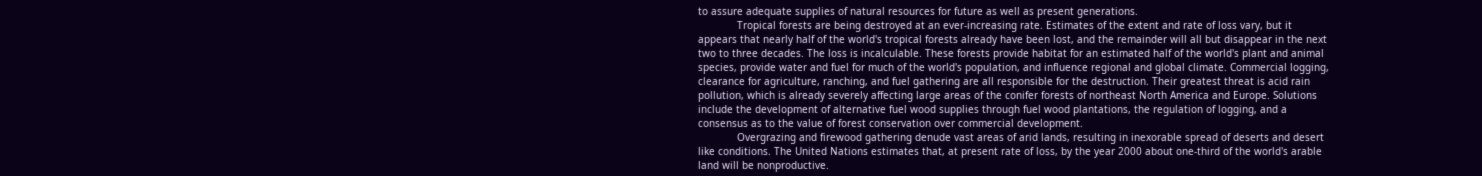to assure adequate supplies of natural resources for future as well as present generations.
             Tropical forests are being destroyed at an ever-increasing rate. Estimates of the extent and rate of loss vary, but it appears that nearly half of the world's tropical forests already have been lost, and the remainder will all but disappear in the next two to three decades. The loss is incalculable. These forests provide habitat for an estimated half of the world's plant and animal species, provide water and fuel for much of the world's population, and influence regional and global climate. Commercial logging, clearance for agriculture, ranching, and fuel gathering are all responsible for the destruction. Their greatest threat is acid rain pollution, which is already severely affecting large areas of the conifer forests of northeast North America and Europe. Solutions include the development of alternative fuel wood supplies through fuel wood plantations, the regulation of logging, and a consensus as to the value of forest conservation over commercial development.
             Overgrazing and firewood gathering denude vast areas of arid lands, resulting in inexorable spread of deserts and desert like conditions. The United Nations estimates that, at present rate of loss, by the year 2000 about one-third of the world's arable land will be nonproductive.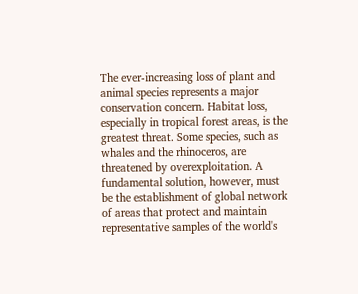The ever-increasing loss of plant and animal species represents a major conservation concern. Habitat loss, especially in tropical forest areas, is the greatest threat. Some species, such as whales and the rhinoceros, are threatened by overexploitation. A fundamental solution, however, must be the establishment of global network of areas that protect and maintain representative samples of the world's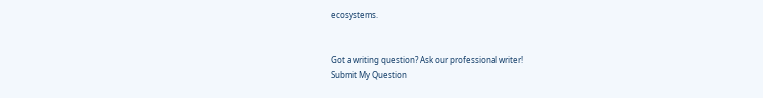ecosystems.


Got a writing question? Ask our professional writer!
Submit My Question